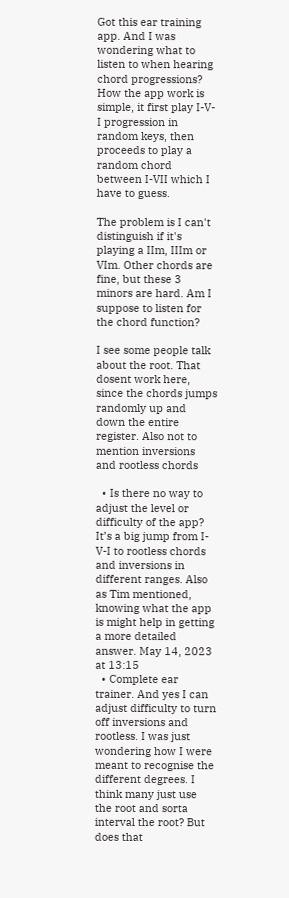Got this ear training app. And I was wondering what to listen to when hearing chord progressions? How the app work is simple, it first play I-V-I progression in random keys, then proceeds to play a random chord between I-VII which I have to guess.

The problem is I can't distinguish if it's playing a IIm, IIIm or VIm. Other chords are fine, but these 3 minors are hard. Am I suppose to listen for the chord function?

I see some people talk about the root. That dosent work here, since the chords jumps randomly up and down the entire register. Also not to mention inversions and rootless chords

  • Is there no way to adjust the level or difficulty of the app? It’s a big jump from I-V-I to rootless chords and inversions in different ranges. Also as Tim mentioned, knowing what the app is might help in getting a more detailed answer. May 14, 2023 at 13:15
  • Complete ear trainer. And yes I can adjust difficulty to turn off inversions and rootless. I was just wondering how I were meant to recognise the different degrees. I think many just use the root and sorta interval the root? But does that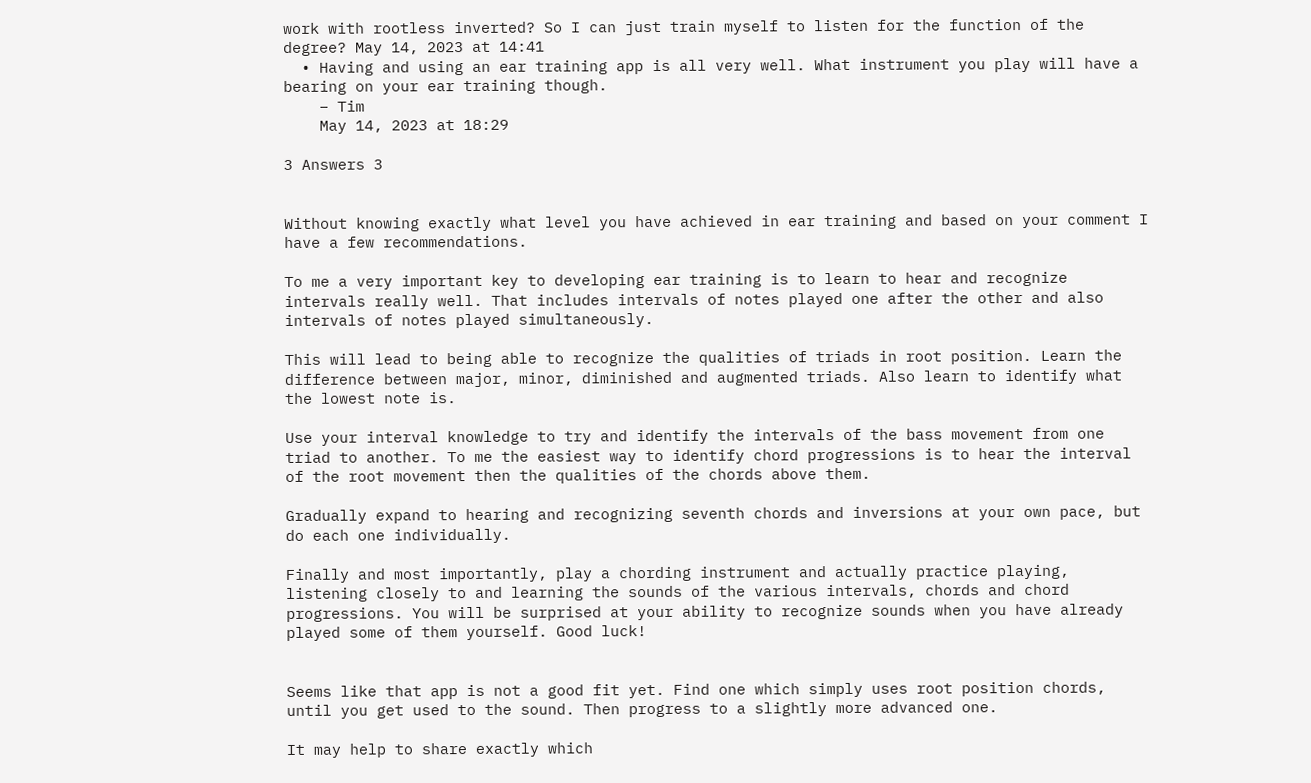work with rootless inverted? So I can just train myself to listen for the function of the degree? May 14, 2023 at 14:41
  • Having and using an ear training app is all very well. What instrument you play will have a bearing on your ear training though.
    – Tim
    May 14, 2023 at 18:29

3 Answers 3


Without knowing exactly what level you have achieved in ear training and based on your comment I have a few recommendations.

To me a very important key to developing ear training is to learn to hear and recognize intervals really well. That includes intervals of notes played one after the other and also intervals of notes played simultaneously.

This will lead to being able to recognize the qualities of triads in root position. Learn the difference between major, minor, diminished and augmented triads. Also learn to identify what the lowest note is.

Use your interval knowledge to try and identify the intervals of the bass movement from one triad to another. To me the easiest way to identify chord progressions is to hear the interval of the root movement then the qualities of the chords above them.

Gradually expand to hearing and recognizing seventh chords and inversions at your own pace, but do each one individually.

Finally and most importantly, play a chording instrument and actually practice playing, listening closely to and learning the sounds of the various intervals, chords and chord progressions. You will be surprised at your ability to recognize sounds when you have already played some of them yourself. Good luck!


Seems like that app is not a good fit yet. Find one which simply uses root position chords, until you get used to the sound. Then progress to a slightly more advanced one.

It may help to share exactly which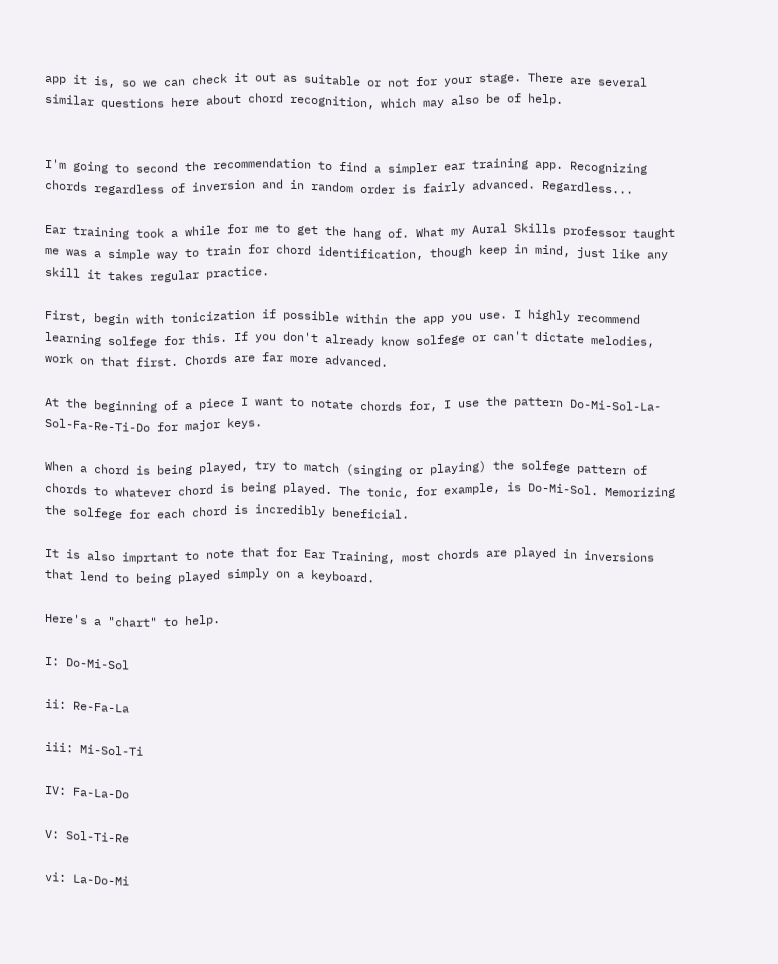app it is, so we can check it out as suitable or not for your stage. There are several similar questions here about chord recognition, which may also be of help.


I'm going to second the recommendation to find a simpler ear training app. Recognizing chords regardless of inversion and in random order is fairly advanced. Regardless...

Ear training took a while for me to get the hang of. What my Aural Skills professor taught me was a simple way to train for chord identification, though keep in mind, just like any skill it takes regular practice.

First, begin with tonicization if possible within the app you use. I highly recommend learning solfege for this. If you don't already know solfege or can't dictate melodies, work on that first. Chords are far more advanced.

At the beginning of a piece I want to notate chords for, I use the pattern Do-Mi-Sol-La-Sol-Fa-Re-Ti-Do for major keys.

When a chord is being played, try to match (singing or playing) the solfege pattern of chords to whatever chord is being played. The tonic, for example, is Do-Mi-Sol. Memorizing the solfege for each chord is incredibly beneficial.

It is also imprtant to note that for Ear Training, most chords are played in inversions that lend to being played simply on a keyboard.

Here's a "chart" to help.

I: Do-Mi-Sol

ii: Re-Fa-La

iii: Mi-Sol-Ti

IV: Fa-La-Do

V: Sol-Ti-Re

vi: La-Do-Mi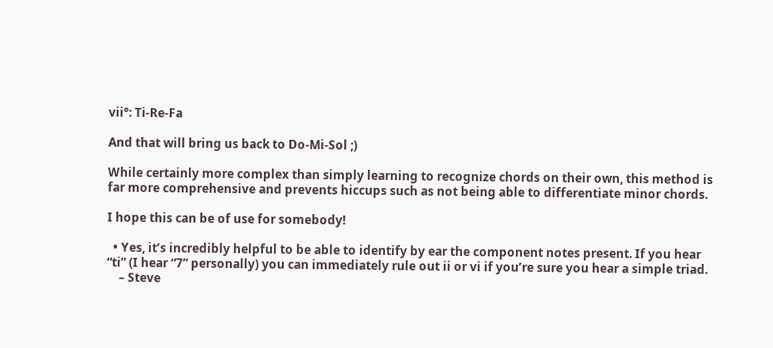vii°: Ti-Re-Fa

And that will bring us back to Do-Mi-Sol ;)

While certainly more complex than simply learning to recognize chords on their own, this method is far more comprehensive and prevents hiccups such as not being able to differentiate minor chords.

I hope this can be of use for somebody!

  • Yes, it’s incredibly helpful to be able to identify by ear the component notes present. If you hear “ti” (I hear “7” personally) you can immediately rule out ii or vi if you’re sure you hear a simple triad.
    – Steve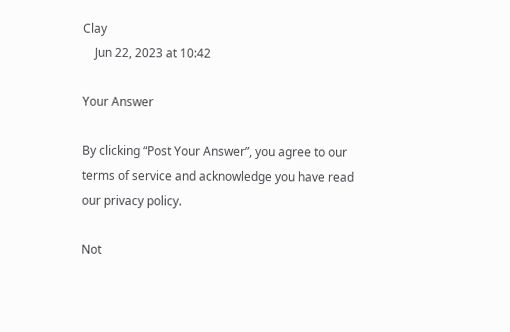Clay
    Jun 22, 2023 at 10:42

Your Answer

By clicking “Post Your Answer”, you agree to our terms of service and acknowledge you have read our privacy policy.

Not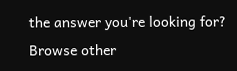the answer you're looking for? Browse other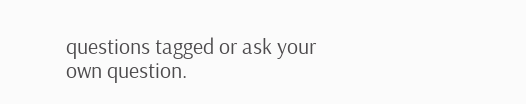questions tagged or ask your own question.